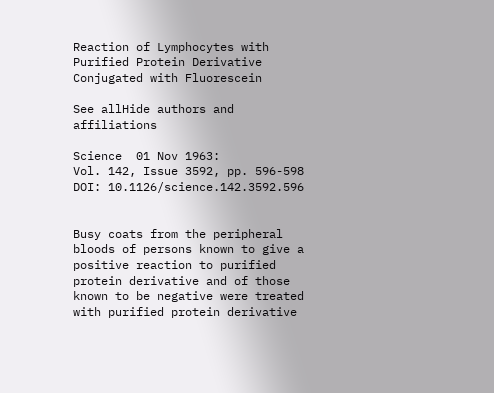Reaction of Lymphocytes with Purified Protein Derivative Conjugated with Fluorescein

See allHide authors and affiliations

Science  01 Nov 1963:
Vol. 142, Issue 3592, pp. 596-598
DOI: 10.1126/science.142.3592.596


Busy coats from the peripheral bloods of persons known to give a positive reaction to purified protein derivative and of those known to be negative were treated with purified protein derivative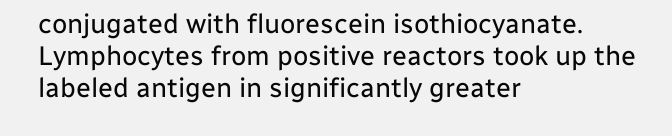conjugated with fluorescein isothiocyanate. Lymphocytes from positive reactors took up the labeled antigen in significantly greater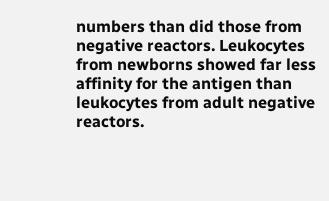numbers than did those from negative reactors. Leukocytes from newborns showed far less affinity for the antigen than leukocytes from adult negative reactors.